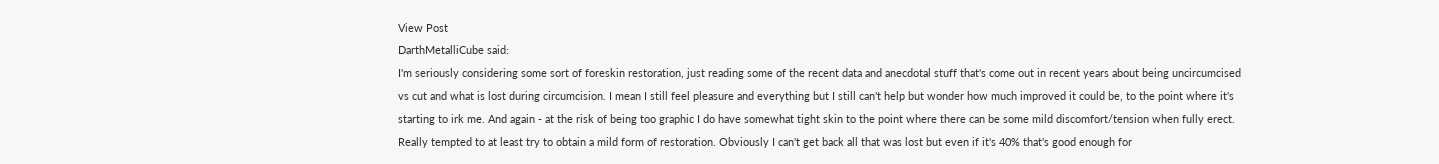View Post
DarthMetalliCube said:
I'm seriously considering some sort of foreskin restoration, just reading some of the recent data and anecdotal stuff that's come out in recent years about being uncircumcised vs cut and what is lost during circumcision. I mean I still feel pleasure and everything but I still can't help but wonder how much improved it could be, to the point where it's starting to irk me. And again - at the risk of being too graphic I do have somewhat tight skin to the point where there can be some mild discomfort/tension when fully erect. Really tempted to at least try to obtain a mild form of restoration. Obviously I can't get back all that was lost but even if it's 40% that's good enough for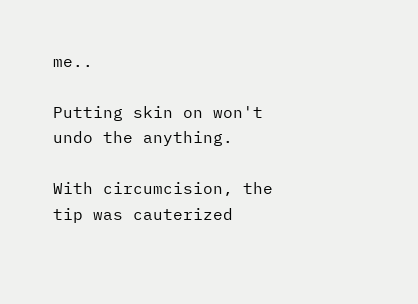me..

Putting skin on won't undo the anything.

With circumcision, the tip was cauterized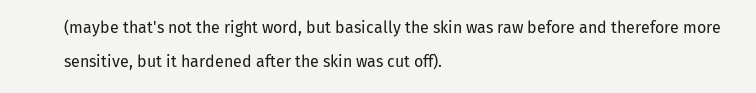(maybe that's not the right word, but basically the skin was raw before and therefore more sensitive, but it hardened after the skin was cut off).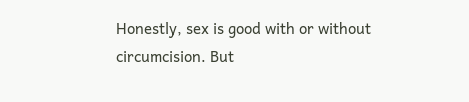Honestly, sex is good with or without circumcision. But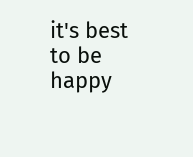it's best to be happy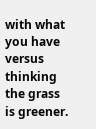with what you have versus thinking the grass is greener.